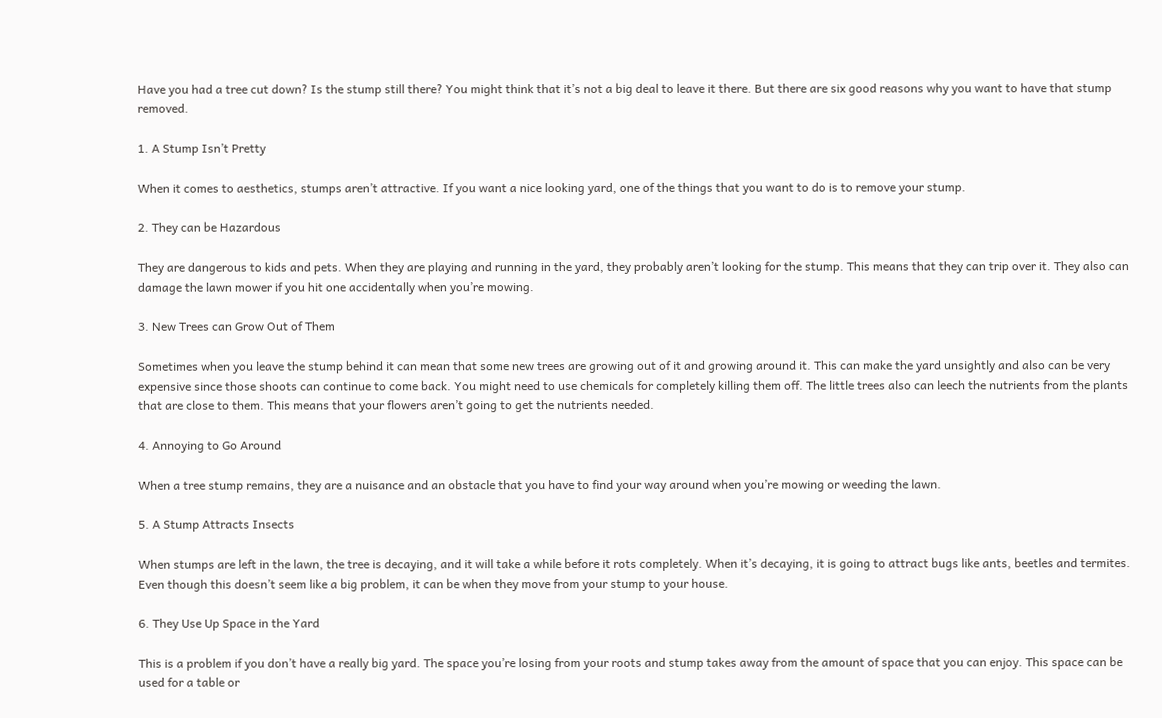Have you had a tree cut down? Is the stump still there? You might think that it’s not a big deal to leave it there. But there are six good reasons why you want to have that stump removed.

1. A Stump Isn’t Pretty

When it comes to aesthetics, stumps aren’t attractive. If you want a nice looking yard, one of the things that you want to do is to remove your stump.

2. They can be Hazardous

They are dangerous to kids and pets. When they are playing and running in the yard, they probably aren’t looking for the stump. This means that they can trip over it. They also can damage the lawn mower if you hit one accidentally when you’re mowing.

3. New Trees can Grow Out of Them

Sometimes when you leave the stump behind it can mean that some new trees are growing out of it and growing around it. This can make the yard unsightly and also can be very expensive since those shoots can continue to come back. You might need to use chemicals for completely killing them off. The little trees also can leech the nutrients from the plants that are close to them. This means that your flowers aren’t going to get the nutrients needed.

4. Annoying to Go Around

When a tree stump remains, they are a nuisance and an obstacle that you have to find your way around when you’re mowing or weeding the lawn.

5. A Stump Attracts Insects

When stumps are left in the lawn, the tree is decaying, and it will take a while before it rots completely. When it’s decaying, it is going to attract bugs like ants, beetles and termites. Even though this doesn’t seem like a big problem, it can be when they move from your stump to your house.

6. They Use Up Space in the Yard

This is a problem if you don’t have a really big yard. The space you’re losing from your roots and stump takes away from the amount of space that you can enjoy. This space can be used for a table or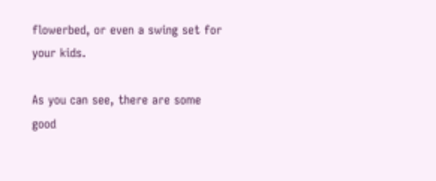flowerbed, or even a swing set for your kids.

As you can see, there are some good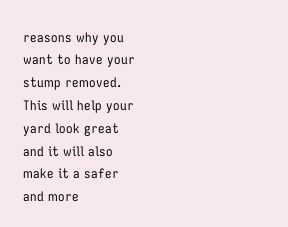reasons why you want to have your stump removed. This will help your yard look great and it will also make it a safer and more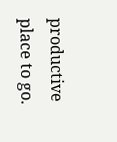productive place to go.